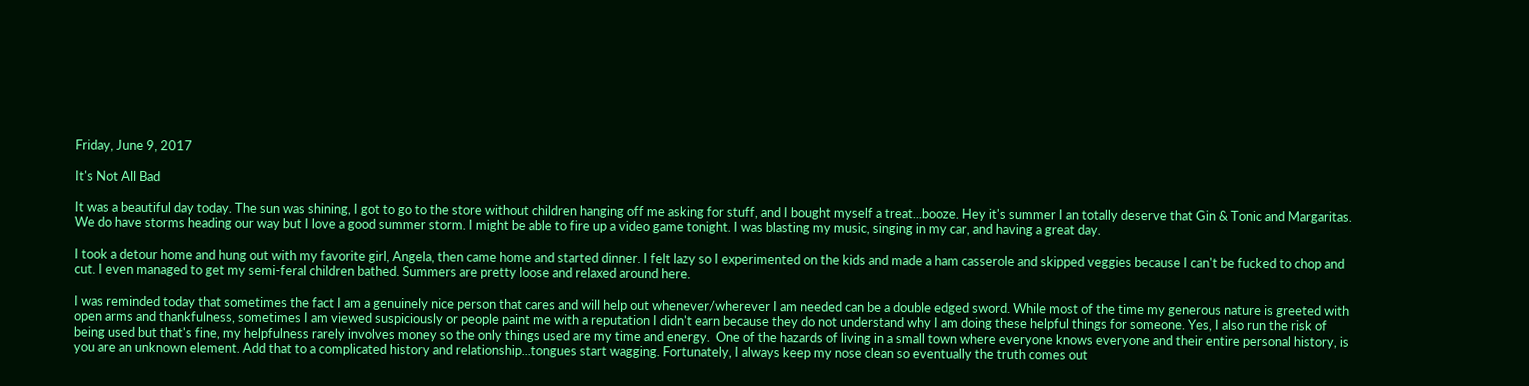Friday, June 9, 2017

It's Not All Bad

It was a beautiful day today. The sun was shining, I got to go to the store without children hanging off me asking for stuff, and I bought myself a treat...booze. Hey it's summer I an totally deserve that Gin & Tonic and Margaritas. We do have storms heading our way but I love a good summer storm. I might be able to fire up a video game tonight. I was blasting my music, singing in my car, and having a great day.

I took a detour home and hung out with my favorite girl, Angela, then came home and started dinner. I felt lazy so I experimented on the kids and made a ham casserole and skipped veggies because I can't be fucked to chop and cut. I even managed to get my semi-feral children bathed. Summers are pretty loose and relaxed around here.

I was reminded today that sometimes the fact I am a genuinely nice person that cares and will help out whenever/wherever I am needed can be a double edged sword. While most of the time my generous nature is greeted with open arms and thankfulness, sometimes I am viewed suspiciously or people paint me with a reputation I didn't earn because they do not understand why I am doing these helpful things for someone. Yes, I also run the risk of being used but that's fine, my helpfulness rarely involves money so the only things used are my time and energy.  One of the hazards of living in a small town where everyone knows everyone and their entire personal history, is you are an unknown element. Add that to a complicated history and relationship...tongues start wagging. Fortunately, I always keep my nose clean so eventually the truth comes out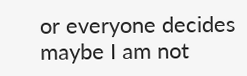or everyone decides maybe I am not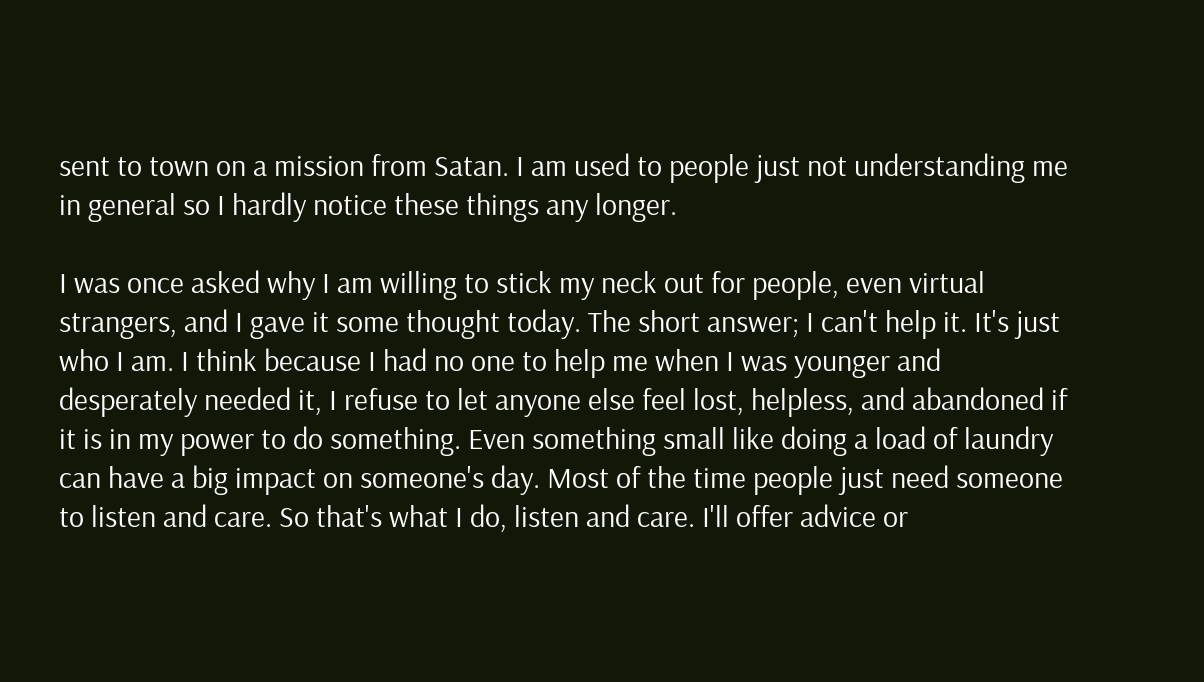sent to town on a mission from Satan. I am used to people just not understanding me in general so I hardly notice these things any longer.

I was once asked why I am willing to stick my neck out for people, even virtual strangers, and I gave it some thought today. The short answer; I can't help it. It's just who I am. I think because I had no one to help me when I was younger and desperately needed it, I refuse to let anyone else feel lost, helpless, and abandoned if it is in my power to do something. Even something small like doing a load of laundry can have a big impact on someone's day. Most of the time people just need someone to listen and care. So that's what I do, listen and care. I'll offer advice or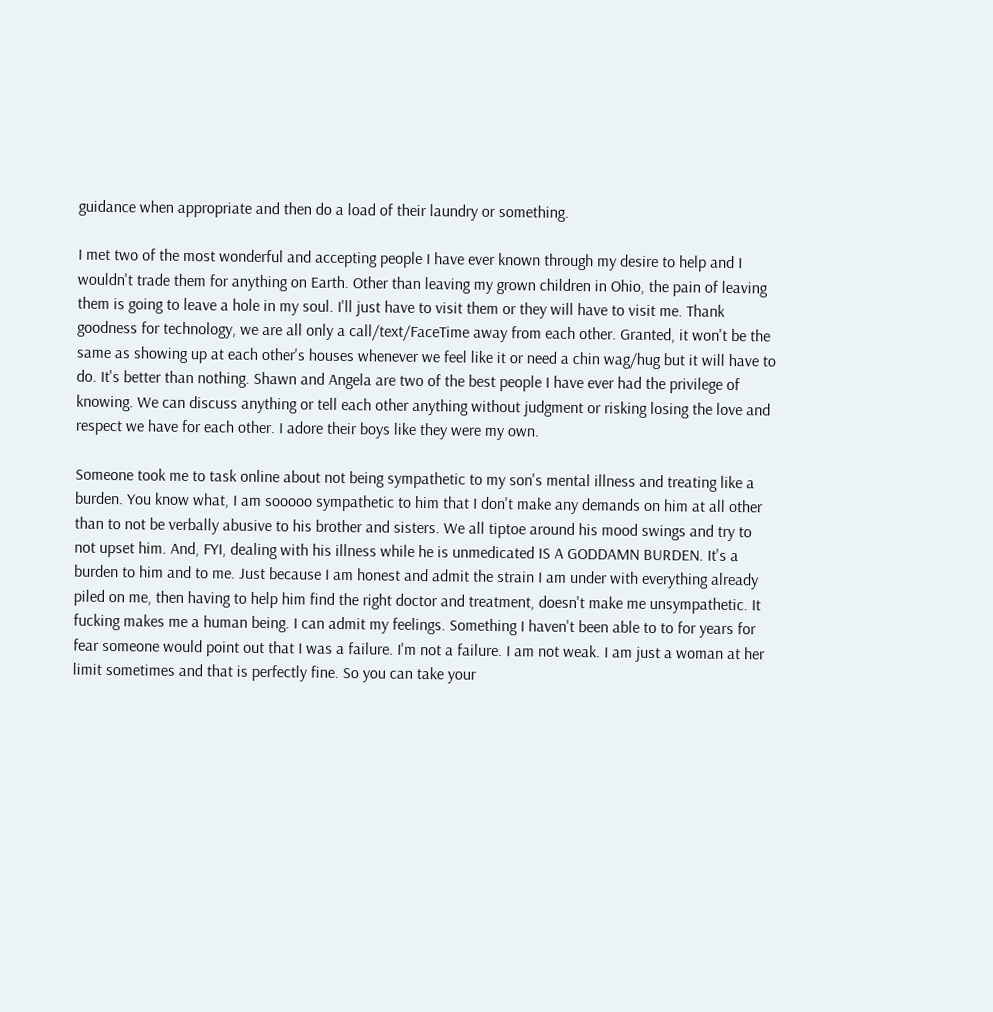guidance when appropriate and then do a load of their laundry or something.

I met two of the most wonderful and accepting people I have ever known through my desire to help and I wouldn't trade them for anything on Earth. Other than leaving my grown children in Ohio, the pain of leaving them is going to leave a hole in my soul. I'll just have to visit them or they will have to visit me. Thank goodness for technology, we are all only a call/text/FaceTime away from each other. Granted, it won't be the same as showing up at each other's houses whenever we feel like it or need a chin wag/hug but it will have to do. It's better than nothing. Shawn and Angela are two of the best people I have ever had the privilege of knowing. We can discuss anything or tell each other anything without judgment or risking losing the love and respect we have for each other. I adore their boys like they were my own.

Someone took me to task online about not being sympathetic to my son's mental illness and treating like a burden. You know what, I am sooooo sympathetic to him that I don't make any demands on him at all other than to not be verbally abusive to his brother and sisters. We all tiptoe around his mood swings and try to not upset him. And, FYI, dealing with his illness while he is unmedicated IS A GODDAMN BURDEN. It's a burden to him and to me. Just because I am honest and admit the strain I am under with everything already piled on me, then having to help him find the right doctor and treatment, doesn't make me unsympathetic. It fucking makes me a human being. I can admit my feelings. Something I haven't been able to to for years for fear someone would point out that I was a failure. I'm not a failure. I am not weak. I am just a woman at her limit sometimes and that is perfectly fine. So you can take your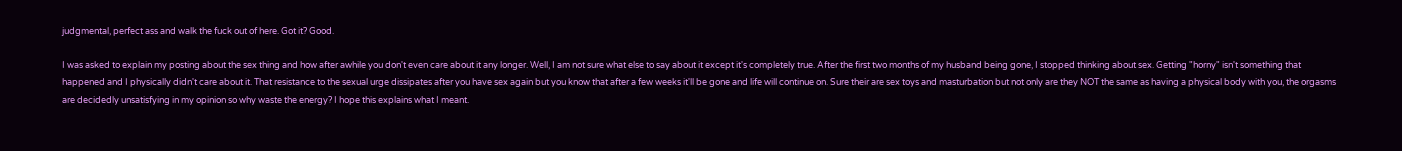judgmental, perfect ass and walk the fuck out of here. Got it? Good.

I was asked to explain my posting about the sex thing and how after awhile you don't even care about it any longer. Well, I am not sure what else to say about it except it's completely true. After the first two months of my husband being gone, I stopped thinking about sex. Getting "horny" isn't something that happened and I physically didn't care about it. That resistance to the sexual urge dissipates after you have sex again but you know that after a few weeks it'll be gone and life will continue on. Sure their are sex toys and masturbation but not only are they NOT the same as having a physical body with you, the orgasms are decidedly unsatisfying in my opinion so why waste the energy? I hope this explains what I meant.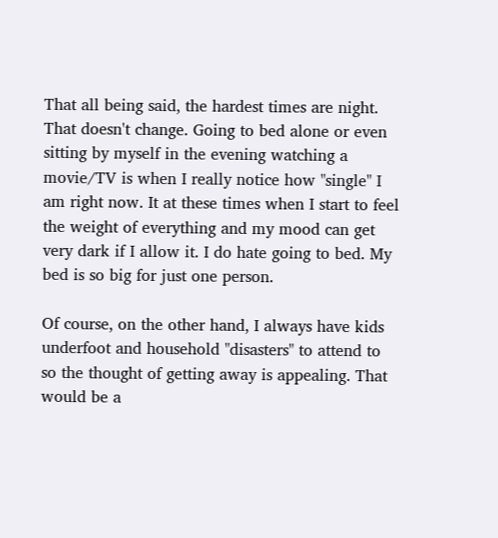That all being said, the hardest times are night. That doesn't change. Going to bed alone or even sitting by myself in the evening watching a movie/TV is when I really notice how "single" I am right now. It at these times when I start to feel the weight of everything and my mood can get very dark if I allow it. I do hate going to bed. My bed is so big for just one person.

Of course, on the other hand, I always have kids underfoot and household "disasters" to attend to so the thought of getting away is appealing. That would be a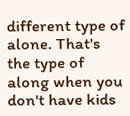different type of alone. That's the type of along when you don't have kids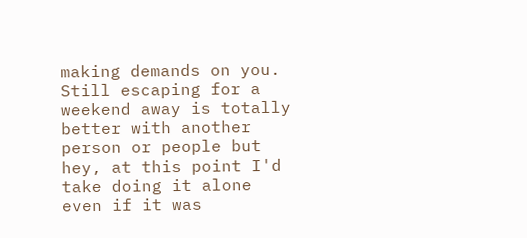making demands on you.  Still escaping for a weekend away is totally better with another person or people but hey, at this point I'd take doing it alone even if it was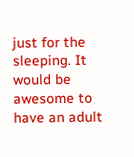just for the sleeping. It would be awesome to have an adult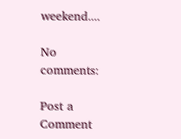weekend....

No comments:

Post a Comment